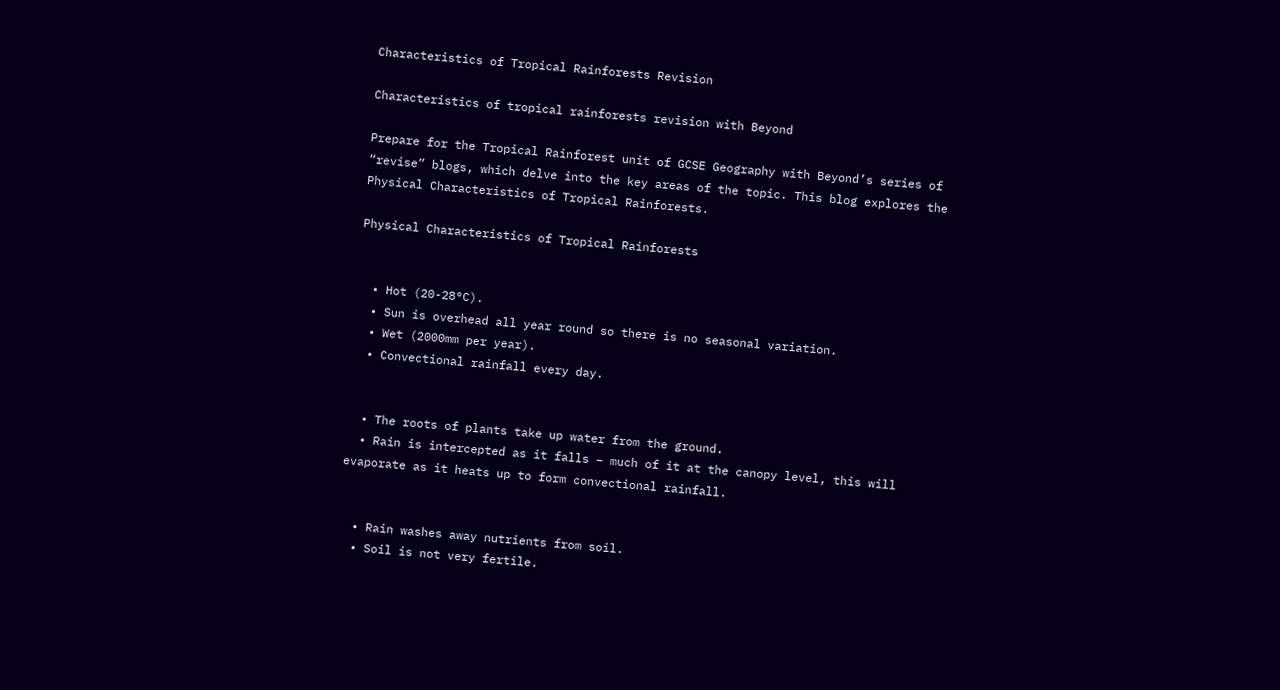Characteristics of Tropical Rainforests Revision

Characteristics of tropical rainforests revision with Beyond

Prepare for the Tropical Rainforest unit of GCSE Geography with Beyond’s series of “revise” blogs, which delve into the key areas of the topic. This blog explores the Physical Characteristics of Tropical Rainforests.

Physical Characteristics of Tropical Rainforests


  • Hot (20-28°C).
  • Sun is overhead all year round so there is no seasonal variation.
  • Wet (2000mm per year).
  • Convectional rainfall every day.


  • The roots of plants take up water from the ground.
  • Rain is intercepted as it falls – much of it at the canopy level, this will evaporate as it heats up to form convectional rainfall.


  • Rain washes away nutrients from soil.
  • Soil is not very fertile.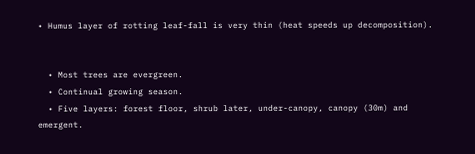• Humus layer of rotting leaf-fall is very thin (heat speeds up decomposition).


  • Most trees are evergreen.
  • Continual growing season.
  • Five layers: forest floor, shrub later, under-canopy, canopy (30m) and emergent.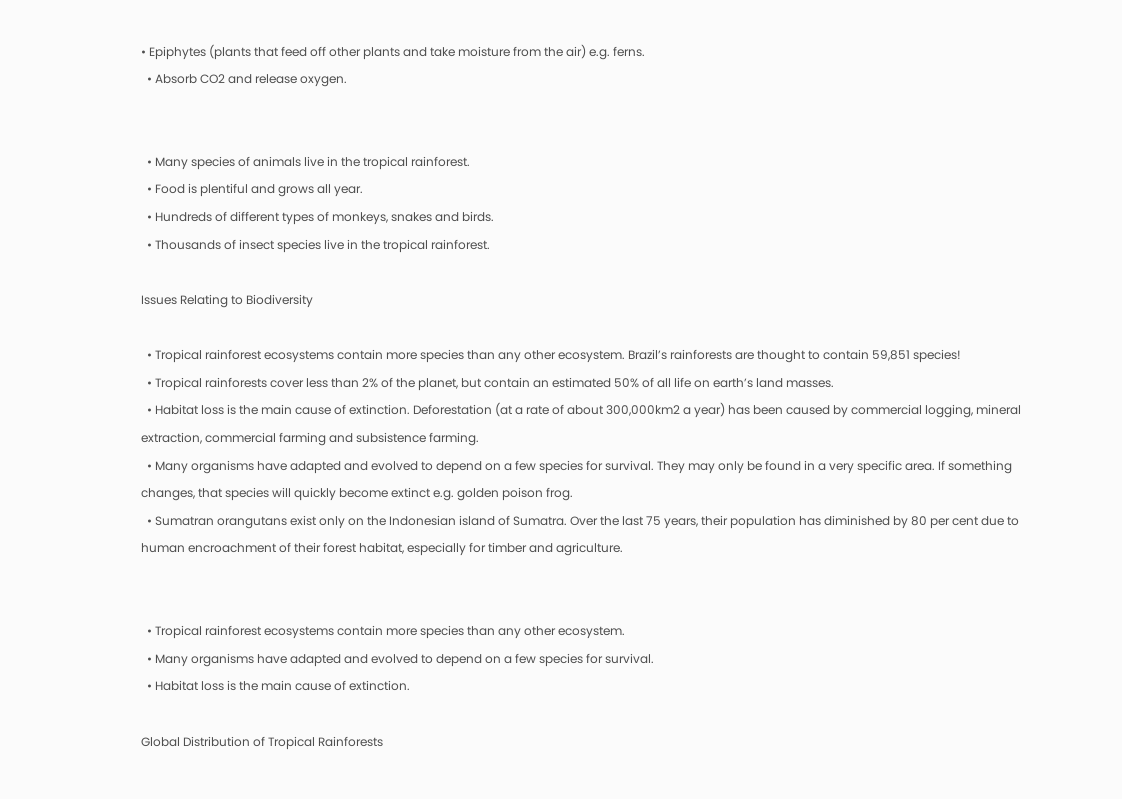• Epiphytes (plants that feed off other plants and take moisture from the air) e.g. ferns.
  • Absorb CO2 and release oxygen.


  • Many species of animals live in the tropical rainforest.
  • Food is plentiful and grows all year.
  • Hundreds of different types of monkeys, snakes and birds.
  • Thousands of insect species live in the tropical rainforest.

Issues Relating to Biodiversity

  • Tropical rainforest ecosystems contain more species than any other ecosystem. Brazil’s rainforests are thought to contain 59,851 species!
  • Tropical rainforests cover less than 2% of the planet, but contain an estimated 50% of all life on earth’s land masses.
  • Habitat loss is the main cause of extinction. Deforestation (at a rate of about 300,000km2 a year) has been caused by commercial logging, mineral extraction, commercial farming and subsistence farming.
  • Many organisms have adapted and evolved to depend on a few species for survival. They may only be found in a very specific area. If something changes, that species will quickly become extinct e.g. golden poison frog.
  • Sumatran orangutans exist only on the Indonesian island of Sumatra. Over the last 75 years, their population has diminished by 80 per cent due to human encroachment of their forest habitat, especially for timber and agriculture.


  • Tropical rainforest ecosystems contain more species than any other ecosystem.
  • Many organisms have adapted and evolved to depend on a few species for survival.
  • Habitat loss is the main cause of extinction.

Global Distribution of Tropical Rainforests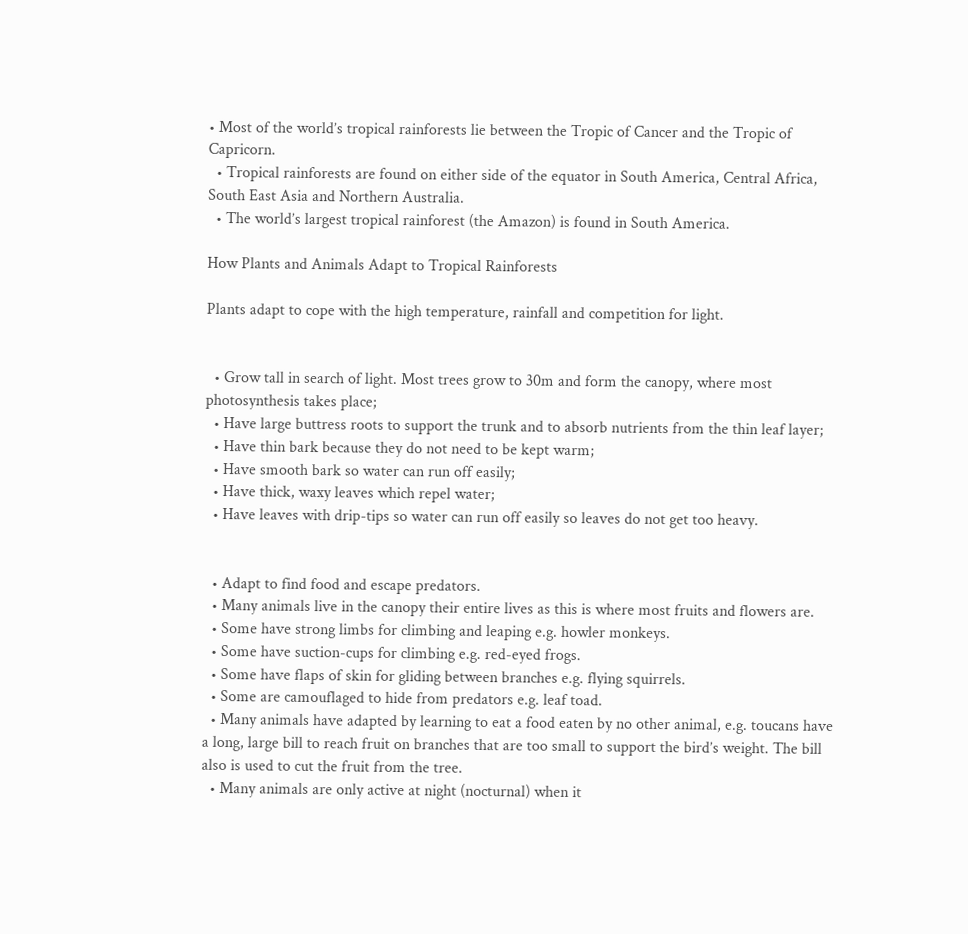• Most of the world’s tropical rainforests lie between the Tropic of Cancer and the Tropic of Capricorn.
  • Tropical rainforests are found on either side of the equator in South America, Central Africa, South East Asia and Northern Australia.
  • The world’s largest tropical rainforest (the Amazon) is found in South America.

How Plants and Animals Adapt to Tropical Rainforests

Plants adapt to cope with the high temperature, rainfall and competition for light.


  • Grow tall in search of light. Most trees grow to 30m and form the canopy, where most photosynthesis takes place;
  • Have large buttress roots to support the trunk and to absorb nutrients from the thin leaf layer;
  • Have thin bark because they do not need to be kept warm;
  • Have smooth bark so water can run off easily;
  • Have thick, waxy leaves which repel water;
  • Have leaves with drip-tips so water can run off easily so leaves do not get too heavy.


  • Adapt to find food and escape predators.
  • Many animals live in the canopy their entire lives as this is where most fruits and flowers are.
  • Some have strong limbs for climbing and leaping e.g. howler monkeys.
  • Some have suction-cups for climbing e.g. red-eyed frogs.
  • Some have flaps of skin for gliding between branches e.g. flying squirrels.
  • Some are camouflaged to hide from predators e.g. leaf toad.
  • Many animals have adapted by learning to eat a food eaten by no other animal, e.g. toucans have a long, large bill to reach fruit on branches that are too small to support the bird’s weight. The bill also is used to cut the fruit from the tree.
  • Many animals are only active at night (nocturnal) when it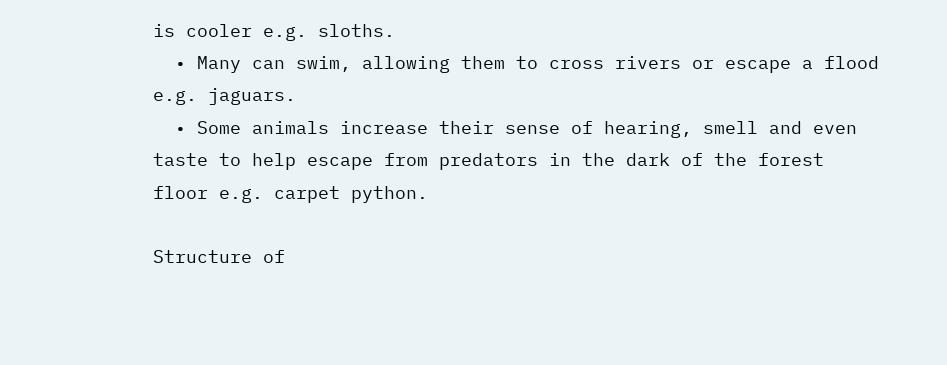is cooler e.g. sloths.
  • Many can swim, allowing them to cross rivers or escape a flood e.g. jaguars.
  • Some animals increase their sense of hearing, smell and even taste to help escape from predators in the dark of the forest floor e.g. carpet python.

Structure of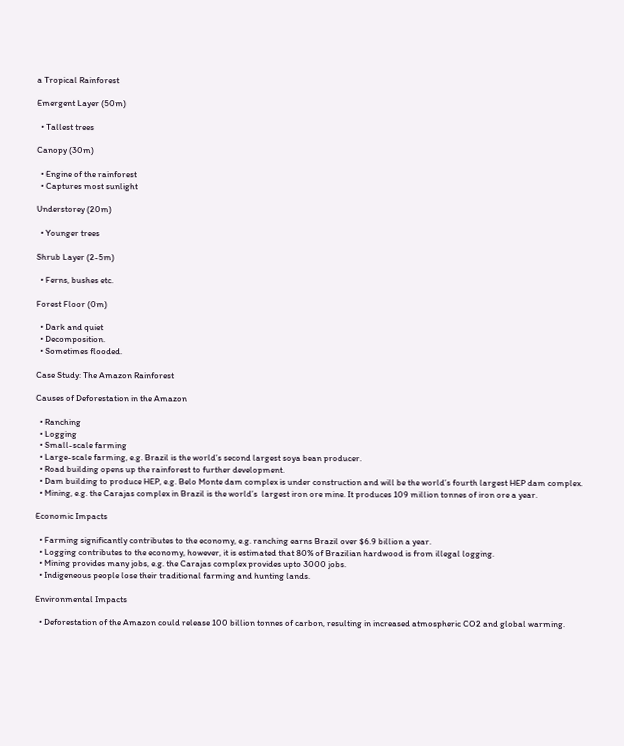a Tropical Rainforest

Emergent Layer (50m)

  • Tallest trees

Canopy (30m)

  • Engine of the rainforest
  • Captures most sunlight

Understorey (20m)

  • Younger trees

Shrub Layer (2-5m)

  • Ferns, bushes etc.

Forest Floor (0m)

  • Dark and quiet
  • Decomposition.
  • Sometimes flooded.

Case Study: The Amazon Rainforest

Causes of Deforestation in the Amazon

  • Ranching
  • Logging
  • Small-scale farming
  • Large-scale farming, e.g. Brazil is the world’s second largest soya bean producer.
  • Road building opens up the rainforest to further development.
  • Dam building to produce HEP, e.g. Belo Monte dam complex is under construction and will be the world’s fourth largest HEP dam complex.
  • Mining, e.g. the Carajas complex in Brazil is the world’s  largest iron ore mine. It produces 109 million tonnes of iron ore a year.

Economic Impacts

  • Farming significantly contributes to the economy, e.g. ranching earns Brazil over $6.9 billion a year.
  • Logging contributes to the economy, however, it is estimated that 80% of Brazilian hardwood is from illegal logging.
  • Mining provides many jobs, e.g. the Carajas complex provides upto 3000 jobs.
  • Indigeneous people lose their traditional farming and hunting lands.

Environmental Impacts

  • Deforestation of the Amazon could release 100 billion tonnes of carbon, resulting in increased atmospheric CO2 and global warming.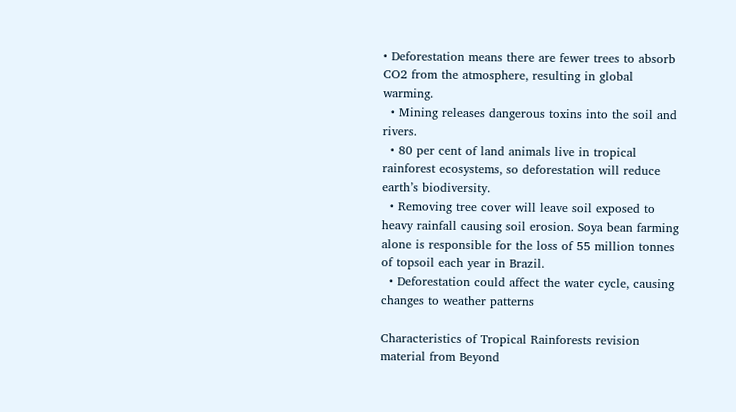• Deforestation means there are fewer trees to absorb CO2 from the atmosphere, resulting in global warming.
  • Mining releases dangerous toxins into the soil and rivers.
  • 80 per cent of land animals live in tropical rainforest ecosystems, so deforestation will reduce earth’s biodiversity.
  • Removing tree cover will leave soil exposed to heavy rainfall causing soil erosion. Soya bean farming alone is responsible for the loss of 55 million tonnes of topsoil each year in Brazil.
  • Deforestation could affect the water cycle, causing changes to weather patterns

Characteristics of Tropical Rainforests revision material from Beyond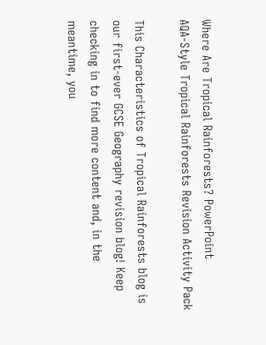Where Are Tropical Rainforests? PowerPoint
AQA-Style Tropical Rainforests Revision Activity Pack

This Characteristics of Tropical Rainforests blog is our first-ever GCSE Geography revision blog! Keep checking in to find more content and, in the meantime, you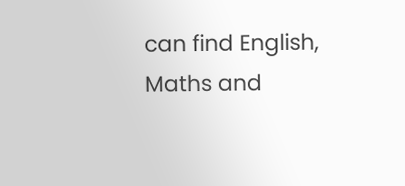can find English, Maths and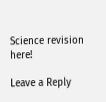Science revision here!

Leave a Reply